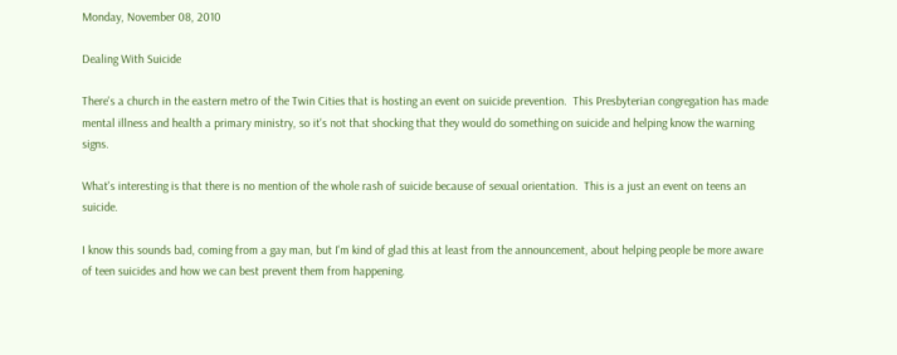Monday, November 08, 2010

Dealing With Suicide

There's a church in the eastern metro of the Twin Cities that is hosting an event on suicide prevention.  This Presbyterian congregation has made mental illness and health a primary ministry, so it's not that shocking that they would do something on suicide and helping know the warning signs.

What's interesting is that there is no mention of the whole rash of suicide because of sexual orientation.  This is a just an event on teens an suicide.

I know this sounds bad, coming from a gay man, but I'm kind of glad this at least from the announcement, about helping people be more aware of teen suicides and how we can best prevent them from happening.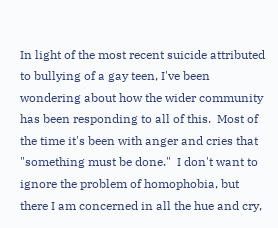In light of the most recent suicide attributed to bullying of a gay teen, I've been wondering about how the wider community has been responding to all of this.  Most of the time it's been with anger and cries that "something must be done."  I don't want to ignore the problem of homophobia, but there I am concerned in all the hue and cry,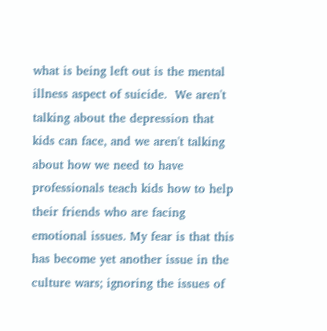what is being left out is the mental illness aspect of suicide.  We aren't talking about the depression that kids can face, and we aren't talking about how we need to have professionals teach kids how to help their friends who are facing emotional issues. My fear is that this has become yet another issue in the culture wars; ignoring the issues of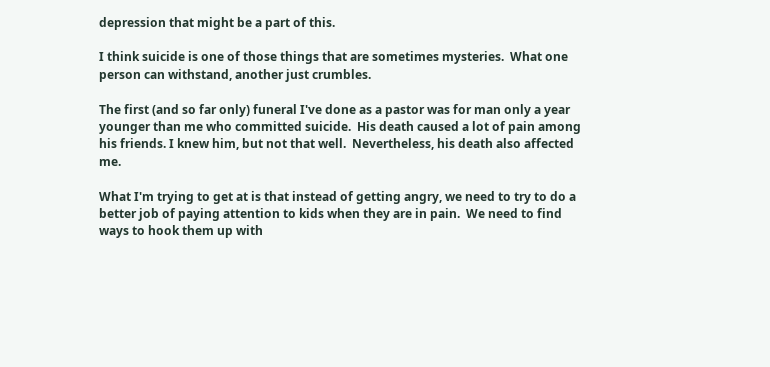depression that might be a part of this.

I think suicide is one of those things that are sometimes mysteries.  What one person can withstand, another just crumbles.

The first (and so far only) funeral I've done as a pastor was for man only a year younger than me who committed suicide.  His death caused a lot of pain among his friends. I knew him, but not that well.  Nevertheless, his death also affected me.

What I'm trying to get at is that instead of getting angry, we need to try to do a better job of paying attention to kids when they are in pain.  We need to find ways to hook them up with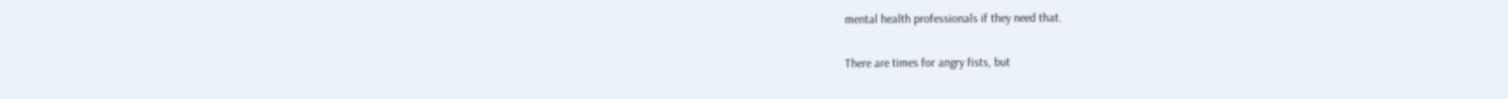mental health professionals if they need that.

There are times for angry fists, but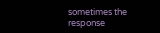sometimes the response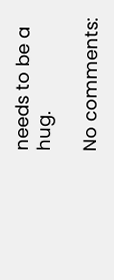needs to be a hug.

No comments: